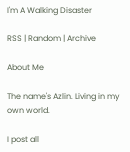I'm A Walking Disaster

RSS | Random | Archive

About Me

The name's Azlin. Living in my own world.

I post all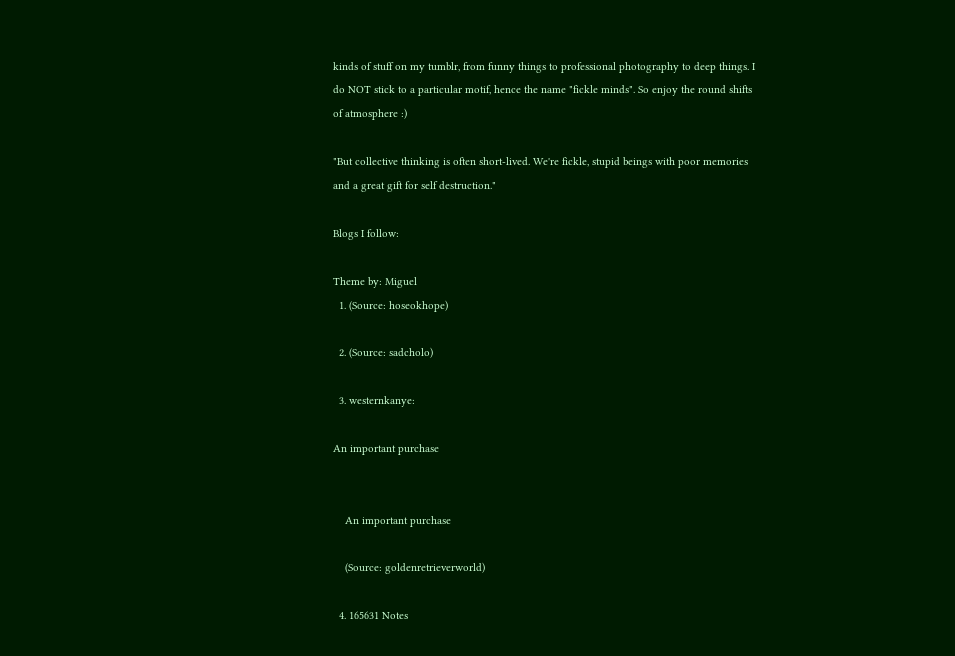kinds of stuff on my tumblr, from funny things to professional photography to deep things. I do NOT stick to a particular motif, hence the name "fickle minds". So enjoy the round shifts of atmosphere :)

"But collective thinking is often short-lived. We're fickle, stupid beings with poor memories and a great gift for self destruction."

Blogs I follow:

Theme by: Miguel
  1. (Source: hoseokhope)

  2. (Source: sadcholo)

  3. westernkanye:

An important purchase


    An important purchase

    (Source: goldenretrieverworld)

  4. 165631 Notes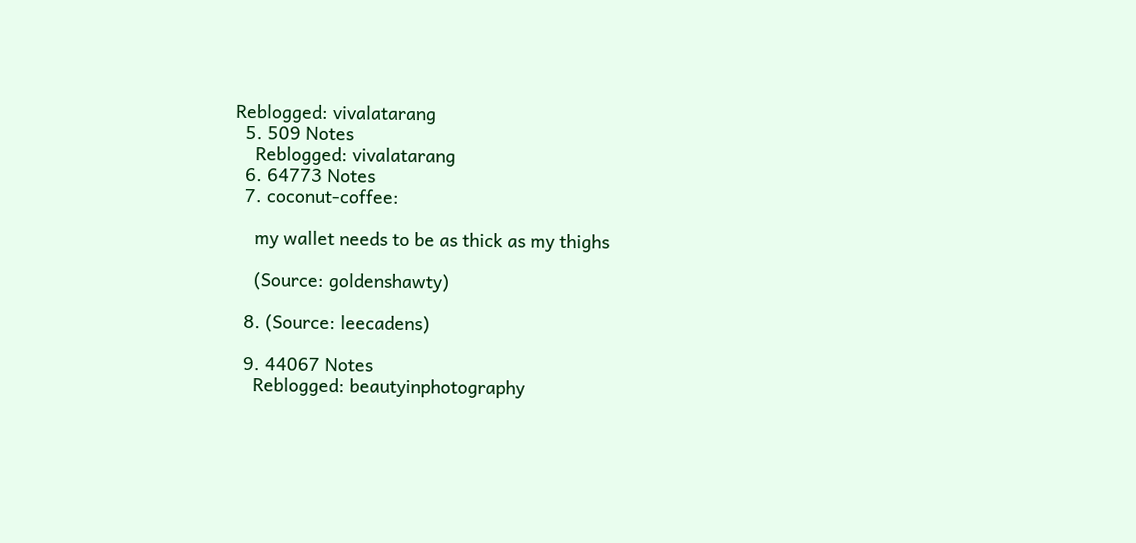Reblogged: vivalatarang
  5. 509 Notes
    Reblogged: vivalatarang
  6. 64773 Notes
  7. coconut-coffee:

    my wallet needs to be as thick as my thighs

    (Source: goldenshawty)

  8. (Source: leecadens)

  9. 44067 Notes
    Reblogged: beautyinphotography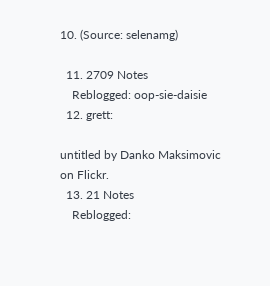10. (Source: selenamg)

  11. 2709 Notes
    Reblogged: oop-sie-daisie
  12. grett:

untitled by Danko Maksimovic on Flickr.
  13. 21 Notes
    Reblogged: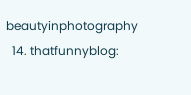beautyinphotography
  14. thatfunnyblog: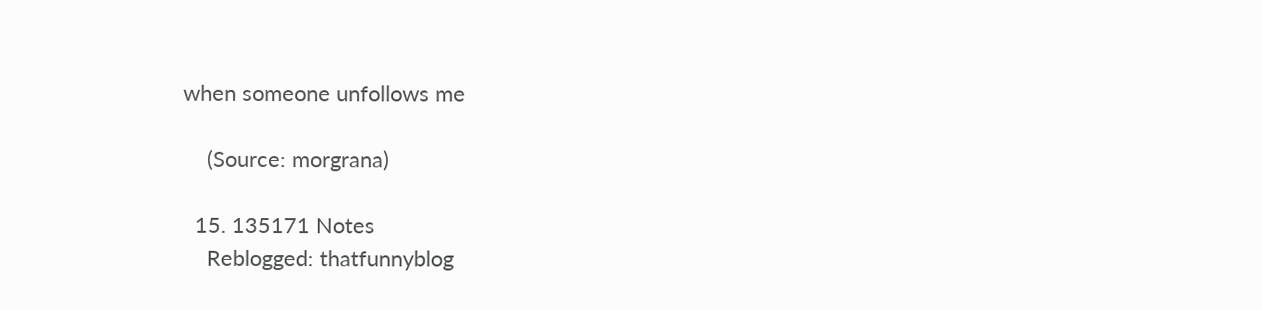when someone unfollows me

    (Source: morgrana)

  15. 135171 Notes
    Reblogged: thatfunnyblog